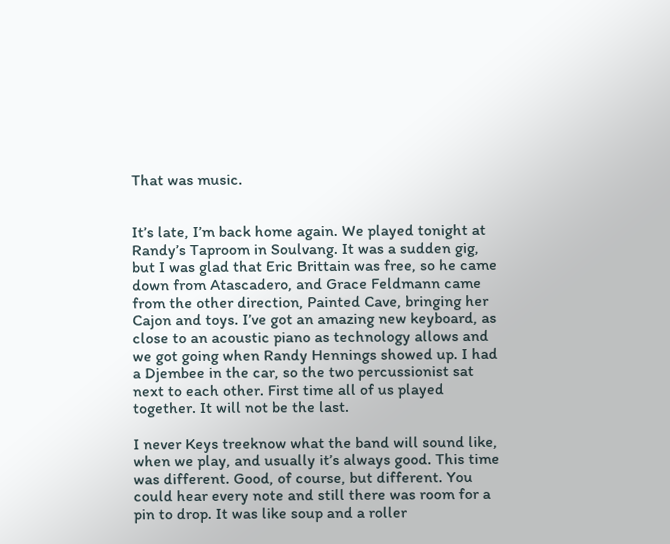That was music.


It’s late, I’m back home again. We played tonight at Randy’s Taproom in Soulvang. It was a sudden gig, but I was glad that Eric Brittain was free, so he came down from Atascadero, and Grace Feldmann came from the other direction, Painted Cave, bringing her Cajon and toys. I’ve got an amazing new keyboard, as close to an acoustic piano as technology allows and we got going when Randy Hennings showed up. I had a Djembee in the car, so the two percussionist sat next to each other. First time all of us played together. It will not be the last.

I never Keys treeknow what the band will sound like, when we play, and usually it’s always good. This time was different. Good, of course, but different. You could hear every note and still there was room for a pin to drop. It was like soup and a roller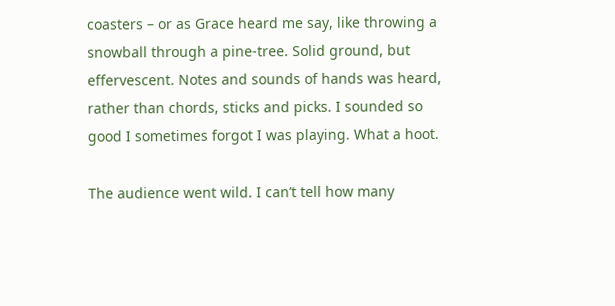coasters – or as Grace heard me say, like throwing a snowball through a pine-tree. Solid ground, but effervescent. Notes and sounds of hands was heard, rather than chords, sticks and picks. I sounded so good I sometimes forgot I was playing. What a hoot.

The audience went wild. I can’t tell how many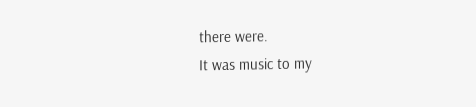there were.
It was music to my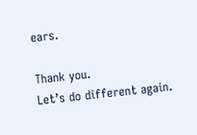ears.

Thank you.
Let’s do different again.